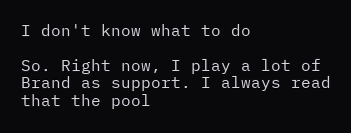I don't know what to do

So. Right now, I play a lot of Brand as support. I always read that the pool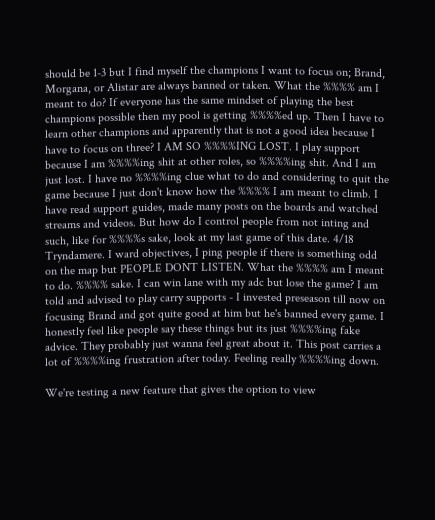should be 1-3 but I find myself the champions I want to focus on; Brand, Morgana, or Alistar are always banned or taken. What the %%%% am I meant to do? If everyone has the same mindset of playing the best champions possible then my pool is getting %%%%ed up. Then I have to learn other champions and apparently that is not a good idea because I have to focus on three? I AM SO %%%%ING LOST. I play support because I am %%%%ing shit at other roles, so %%%%ing shit. And I am just lost. I have no %%%%ing clue what to do and considering to quit the game because I just don't know how the %%%% I am meant to climb. I have read support guides, made many posts on the boards and watched streams and videos. But how do I control people from not inting and such, like for %%%%s sake, look at my last game of this date. 4/18 Tryndamere. I ward objectives, I ping people if there is something odd on the map but PEOPLE DONT LISTEN. What the %%%% am I meant to do. %%%% sake. I can win lane with my adc but lose the game? I am told and advised to play carry supports - I invested preseason till now on focusing Brand and got quite good at him but he's banned every game. I honestly feel like people say these things but its just %%%%ing fake advice. They probably just wanna feel great about it. This post carries a lot of %%%%ing frustration after today. Feeling really %%%%ing down.

We're testing a new feature that gives the option to view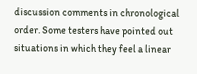discussion comments in chronological order. Some testers have pointed out situations in which they feel a linear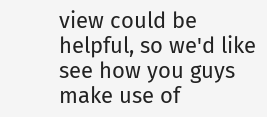view could be helpful, so we'd like see how you guys make use of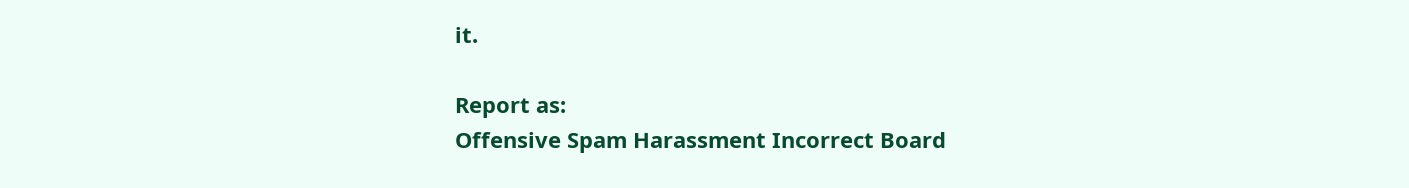it.

Report as:
Offensive Spam Harassment Incorrect Board